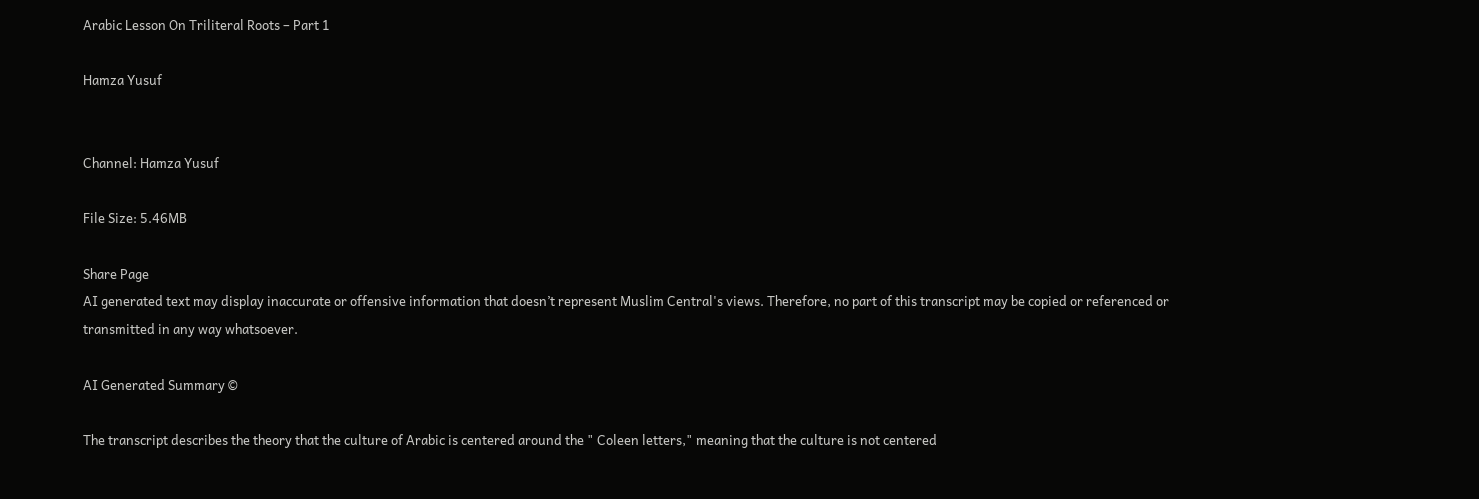Arabic Lesson On Triliteral Roots – Part 1

Hamza Yusuf


Channel: Hamza Yusuf

File Size: 5.46MB

Share Page
AI generated text may display inaccurate or offensive information that doesn’t represent Muslim Central's views. Therefore, no part of this transcript may be copied or referenced or transmitted in any way whatsoever.

AI Generated Summary ©

The transcript describes the theory that the culture of Arabic is centered around the " Coleen letters," meaning that the culture is not centered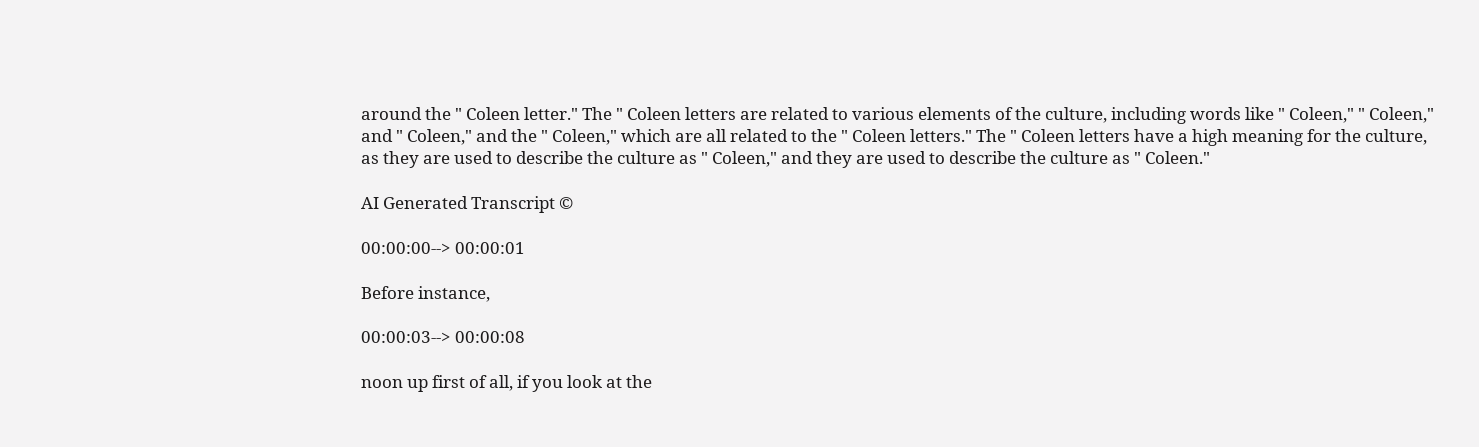around the " Coleen letter." The " Coleen letters are related to various elements of the culture, including words like " Coleen," " Coleen," and " Coleen," and the " Coleen," which are all related to the " Coleen letters." The " Coleen letters have a high meaning for the culture, as they are used to describe the culture as " Coleen," and they are used to describe the culture as " Coleen."

AI Generated Transcript ©

00:00:00--> 00:00:01

Before instance,

00:00:03--> 00:00:08

noon up first of all, if you look at the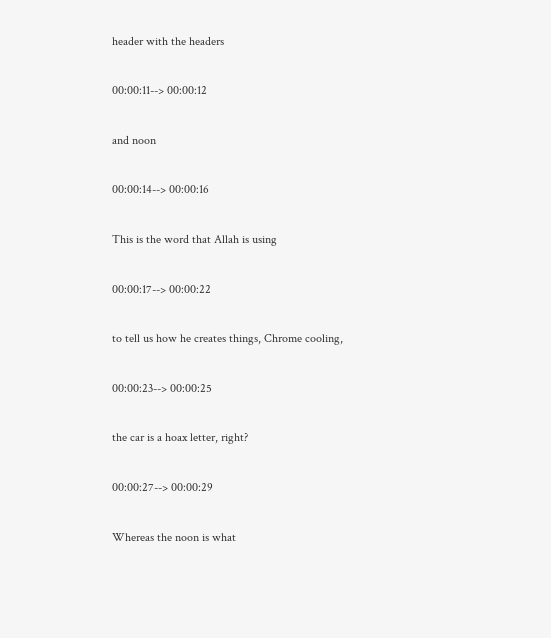header with the headers

00:00:11--> 00:00:12

and noon

00:00:14--> 00:00:16

This is the word that Allah is using

00:00:17--> 00:00:22

to tell us how he creates things, Chrome cooling,

00:00:23--> 00:00:25

the car is a hoax letter, right?

00:00:27--> 00:00:29

Whereas the noon is what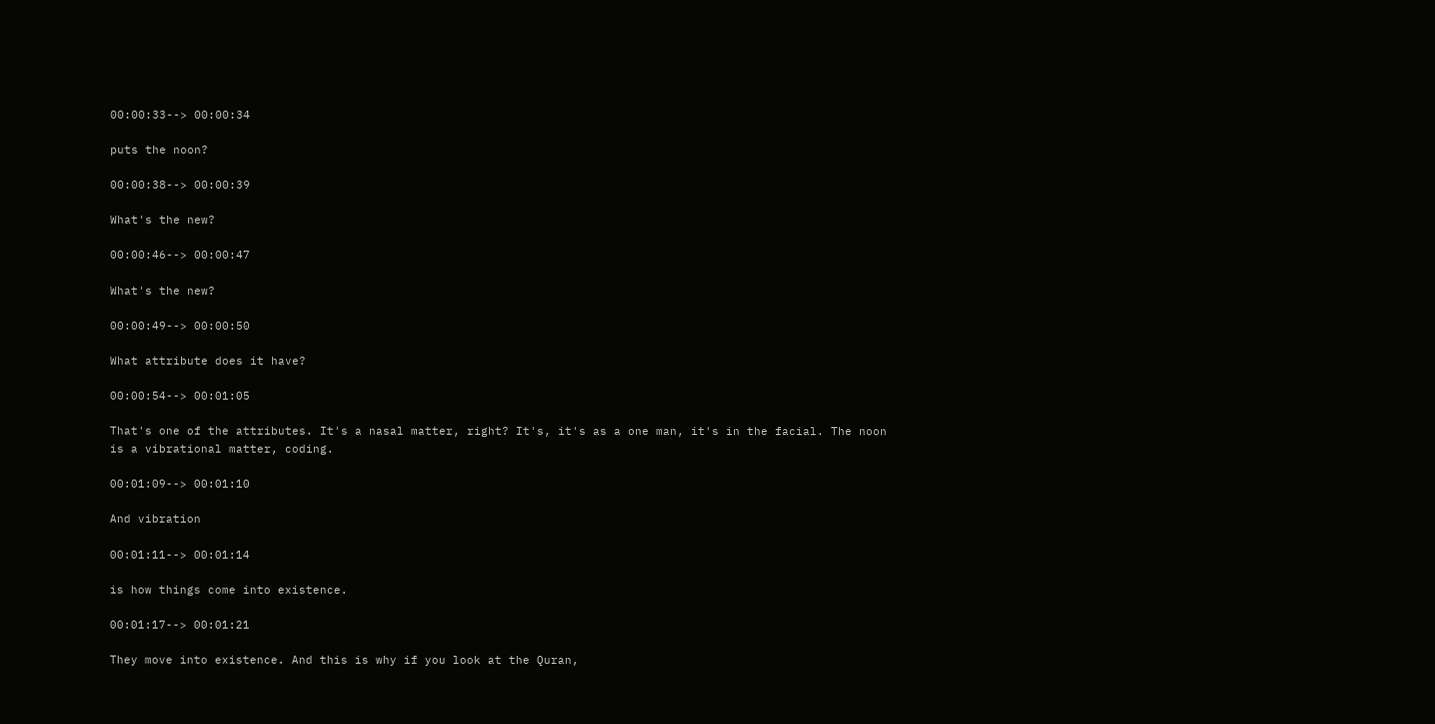00:00:33--> 00:00:34

puts the noon?

00:00:38--> 00:00:39

What's the new?

00:00:46--> 00:00:47

What's the new?

00:00:49--> 00:00:50

What attribute does it have?

00:00:54--> 00:01:05

That's one of the attributes. It's a nasal matter, right? It's, it's as a one man, it's in the facial. The noon is a vibrational matter, coding.

00:01:09--> 00:01:10

And vibration

00:01:11--> 00:01:14

is how things come into existence.

00:01:17--> 00:01:21

They move into existence. And this is why if you look at the Quran,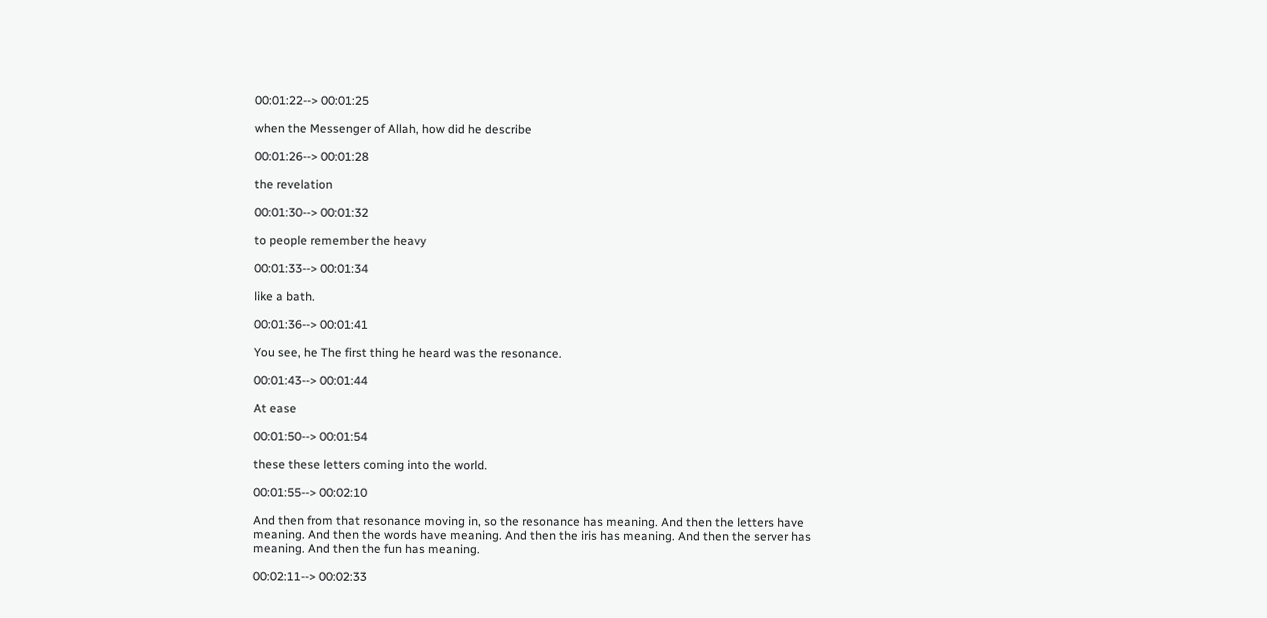00:01:22--> 00:01:25

when the Messenger of Allah, how did he describe

00:01:26--> 00:01:28

the revelation

00:01:30--> 00:01:32

to people remember the heavy

00:01:33--> 00:01:34

like a bath.

00:01:36--> 00:01:41

You see, he The first thing he heard was the resonance.

00:01:43--> 00:01:44

At ease

00:01:50--> 00:01:54

these these letters coming into the world.

00:01:55--> 00:02:10

And then from that resonance moving in, so the resonance has meaning. And then the letters have meaning. And then the words have meaning. And then the iris has meaning. And then the server has meaning. And then the fun has meaning.

00:02:11--> 00:02:33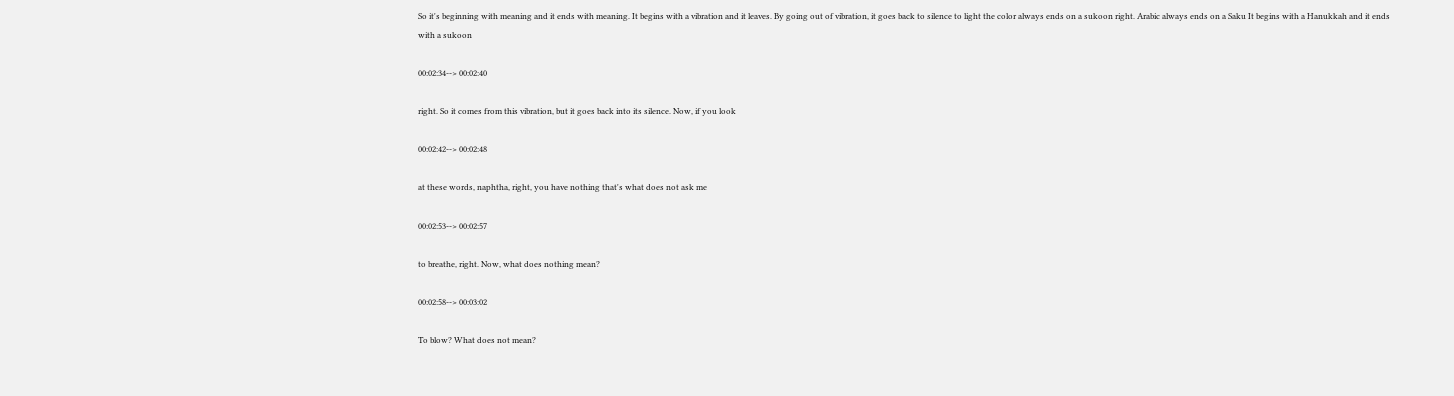So it's beginning with meaning and it ends with meaning. It begins with a vibration and it leaves. By going out of vibration, it goes back to silence to light the color always ends on a sukoon right. Arabic always ends on a Saku It begins with a Hanukkah and it ends with a sukoon

00:02:34--> 00:02:40

right. So it comes from this vibration, but it goes back into its silence. Now, if you look

00:02:42--> 00:02:48

at these words, naphtha, right, you have nothing that's what does not ask me

00:02:53--> 00:02:57

to breathe, right. Now, what does nothing mean?

00:02:58--> 00:03:02

To blow? What does not mean?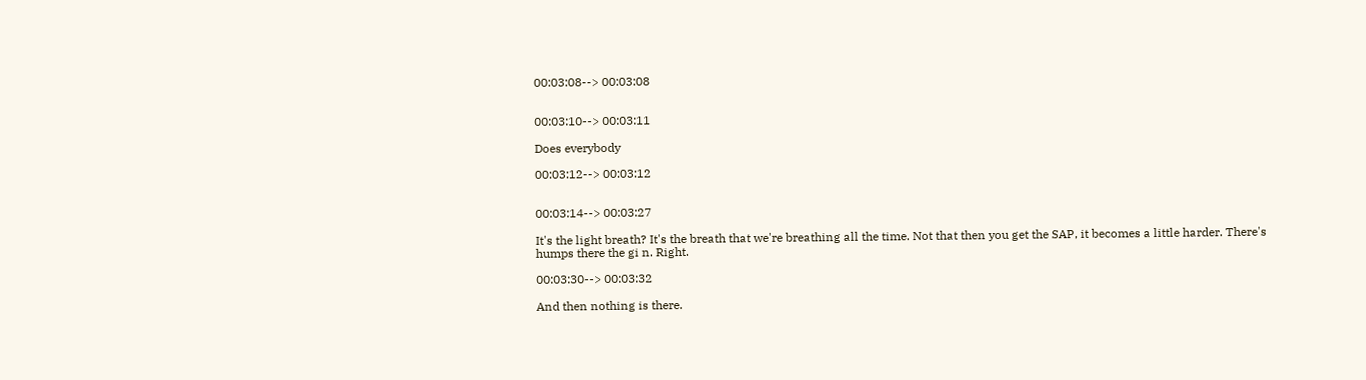00:03:08--> 00:03:08


00:03:10--> 00:03:11

Does everybody

00:03:12--> 00:03:12


00:03:14--> 00:03:27

It's the light breath? It's the breath that we're breathing all the time. Not that then you get the SAP, it becomes a little harder. There's humps there the gi n. Right.

00:03:30--> 00:03:32

And then nothing is there.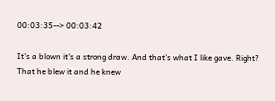00:03:35--> 00:03:42

It's a blown it's a strong draw. And that's what I like gave. Right? That he blew it and he knew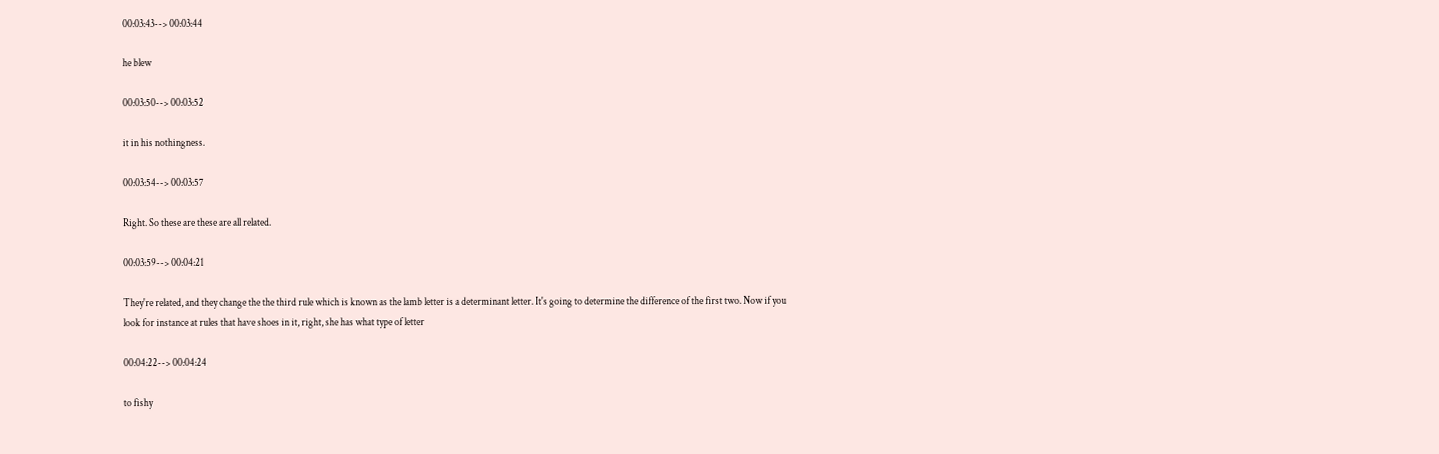00:03:43--> 00:03:44

he blew

00:03:50--> 00:03:52

it in his nothingness.

00:03:54--> 00:03:57

Right. So these are these are all related.

00:03:59--> 00:04:21

They're related, and they change the the third rule which is known as the lamb letter is a determinant letter. It's going to determine the difference of the first two. Now if you look for instance at rules that have shoes in it, right, she has what type of letter

00:04:22--> 00:04:24

to fishy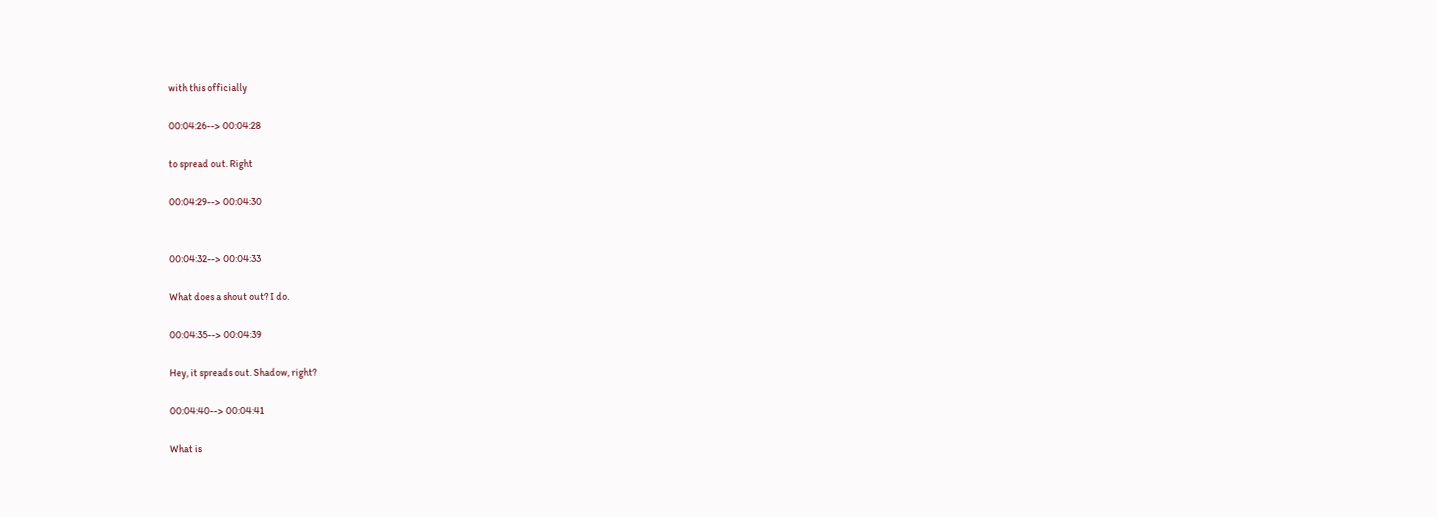with this officially

00:04:26--> 00:04:28

to spread out. Right

00:04:29--> 00:04:30


00:04:32--> 00:04:33

What does a shout out? I do.

00:04:35--> 00:04:39

Hey, it spreads out. Shadow, right?

00:04:40--> 00:04:41

What is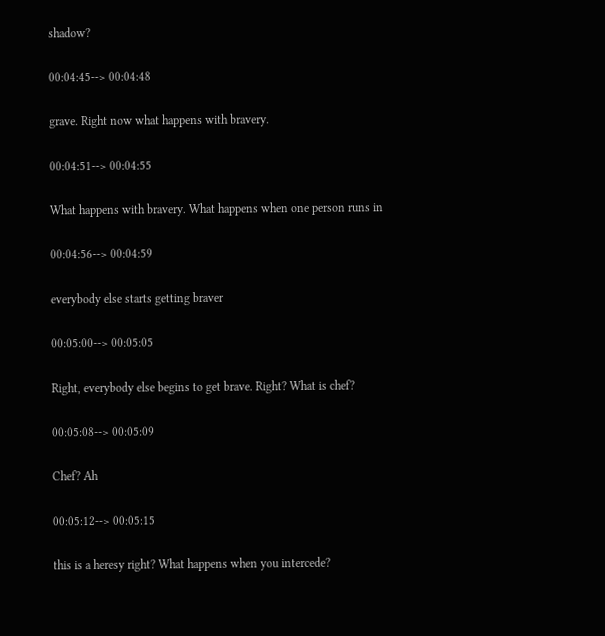shadow?

00:04:45--> 00:04:48

grave. Right now what happens with bravery.

00:04:51--> 00:04:55

What happens with bravery. What happens when one person runs in

00:04:56--> 00:04:59

everybody else starts getting braver

00:05:00--> 00:05:05

Right, everybody else begins to get brave. Right? What is chef?

00:05:08--> 00:05:09

Chef? Ah

00:05:12--> 00:05:15

this is a heresy right? What happens when you intercede?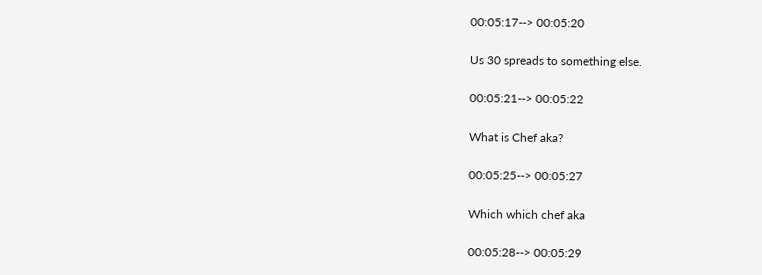00:05:17--> 00:05:20

Us 30 spreads to something else.

00:05:21--> 00:05:22

What is Chef aka?

00:05:25--> 00:05:27

Which which chef aka

00:05:28--> 00:05:29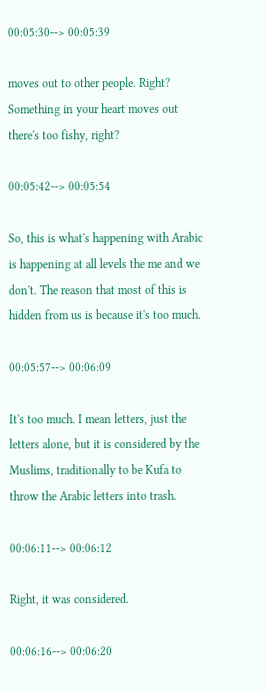00:05:30--> 00:05:39

moves out to other people. Right? Something in your heart moves out there's too fishy, right?

00:05:42--> 00:05:54

So, this is what's happening with Arabic is happening at all levels the me and we don't. The reason that most of this is hidden from us is because it's too much.

00:05:57--> 00:06:09

It's too much. I mean letters, just the letters alone, but it is considered by the Muslims, traditionally to be Kufa to throw the Arabic letters into trash.

00:06:11--> 00:06:12

Right, it was considered.

00:06:16--> 00:06:20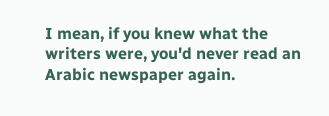I mean, if you knew what the writers were, you'd never read an Arabic newspaper again.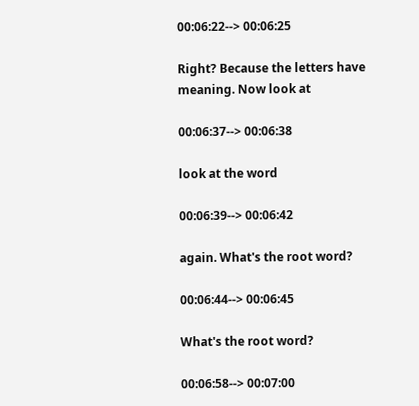00:06:22--> 00:06:25

Right? Because the letters have meaning. Now look at

00:06:37--> 00:06:38

look at the word

00:06:39--> 00:06:42

again. What's the root word?

00:06:44--> 00:06:45

What's the root word?

00:06:58--> 00:07:00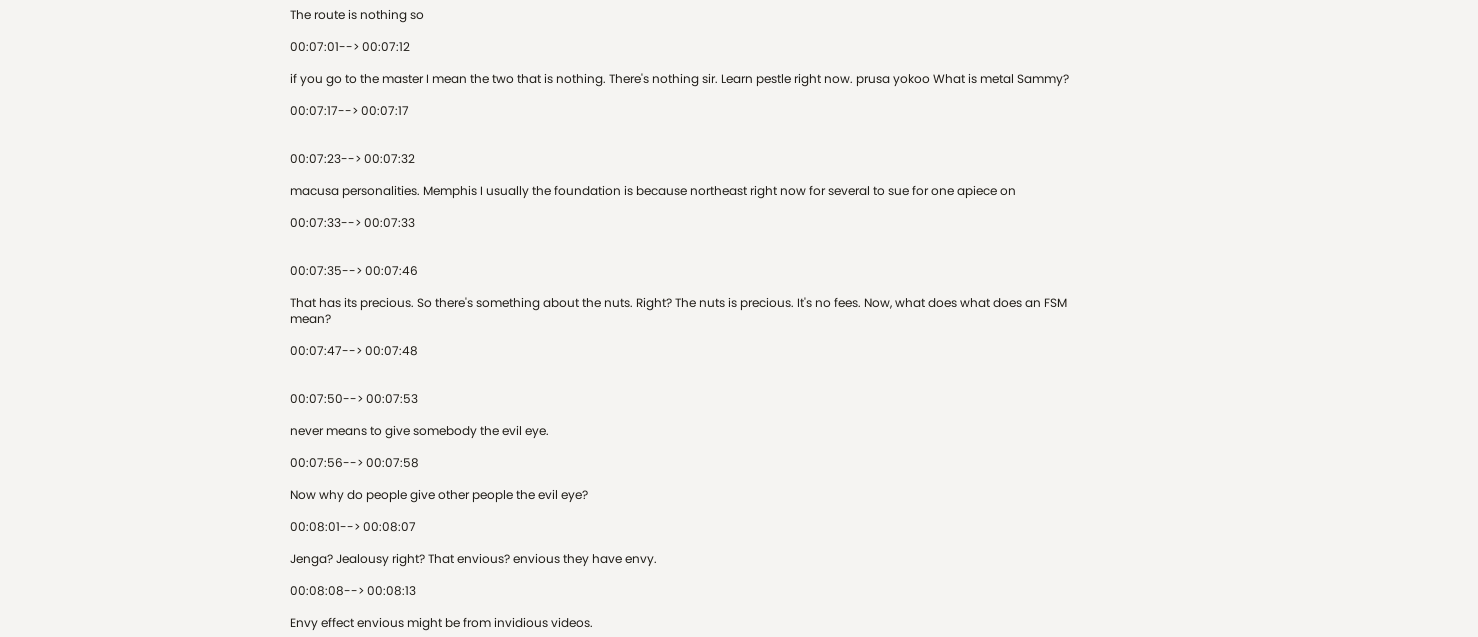The route is nothing so

00:07:01--> 00:07:12

if you go to the master I mean the two that is nothing. There's nothing sir. Learn pestle right now. prusa yokoo What is metal Sammy?

00:07:17--> 00:07:17


00:07:23--> 00:07:32

macusa personalities. Memphis I usually the foundation is because northeast right now for several to sue for one apiece on

00:07:33--> 00:07:33


00:07:35--> 00:07:46

That has its precious. So there's something about the nuts. Right? The nuts is precious. It's no fees. Now, what does what does an FSM mean?

00:07:47--> 00:07:48


00:07:50--> 00:07:53

never means to give somebody the evil eye.

00:07:56--> 00:07:58

Now why do people give other people the evil eye?

00:08:01--> 00:08:07

Jenga? Jealousy right? That envious? envious they have envy.

00:08:08--> 00:08:13

Envy effect envious might be from invidious videos.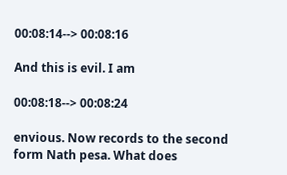00:08:14--> 00:08:16

And this is evil. I am

00:08:18--> 00:08:24

envious. Now records to the second form Nath pesa. What does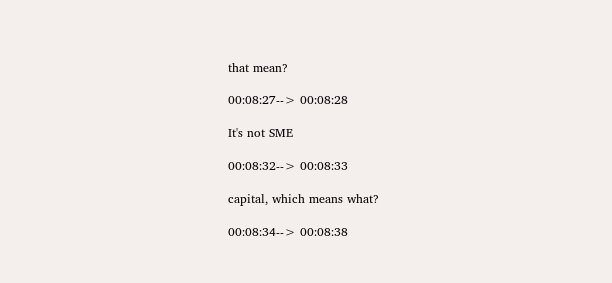that mean?

00:08:27--> 00:08:28

It's not SME

00:08:32--> 00:08:33

capital, which means what?

00:08:34--> 00:08:38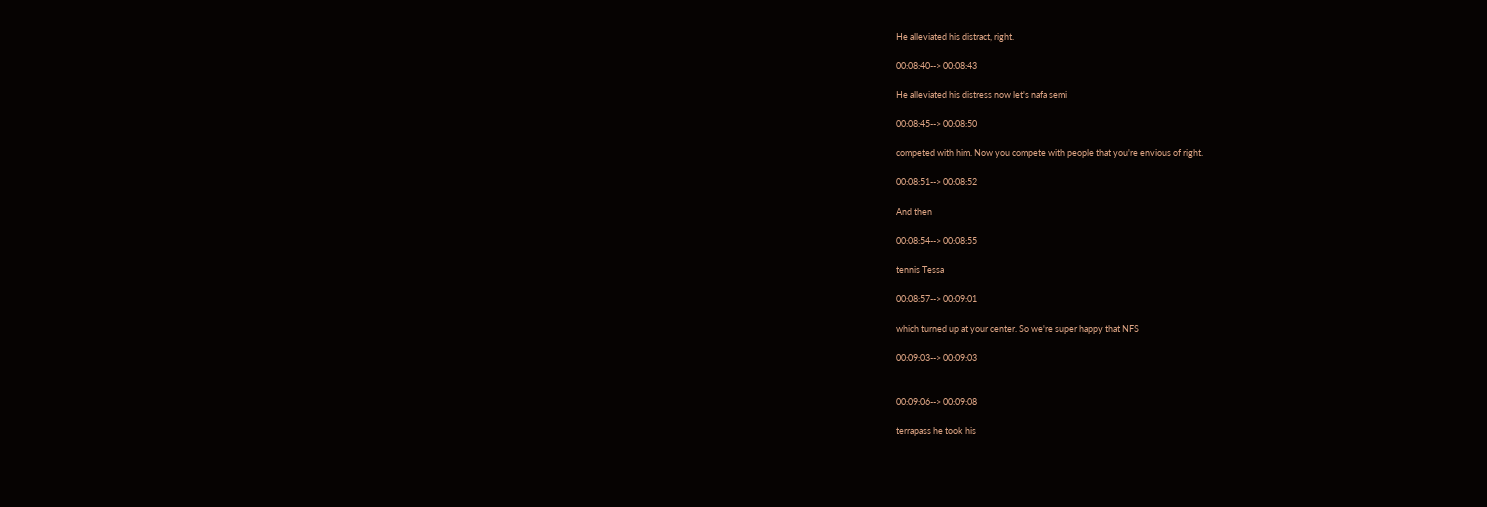He alleviated his distract, right.

00:08:40--> 00:08:43

He alleviated his distress now let's nafa semi

00:08:45--> 00:08:50

competed with him. Now you compete with people that you're envious of right.

00:08:51--> 00:08:52

And then

00:08:54--> 00:08:55

tennis Tessa

00:08:57--> 00:09:01

which turned up at your center. So we're super happy that NFS

00:09:03--> 00:09:03


00:09:06--> 00:09:08

terrapass he took his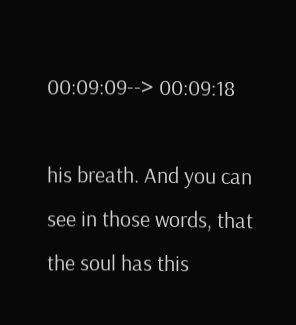00:09:09--> 00:09:18

his breath. And you can see in those words, that the soul has this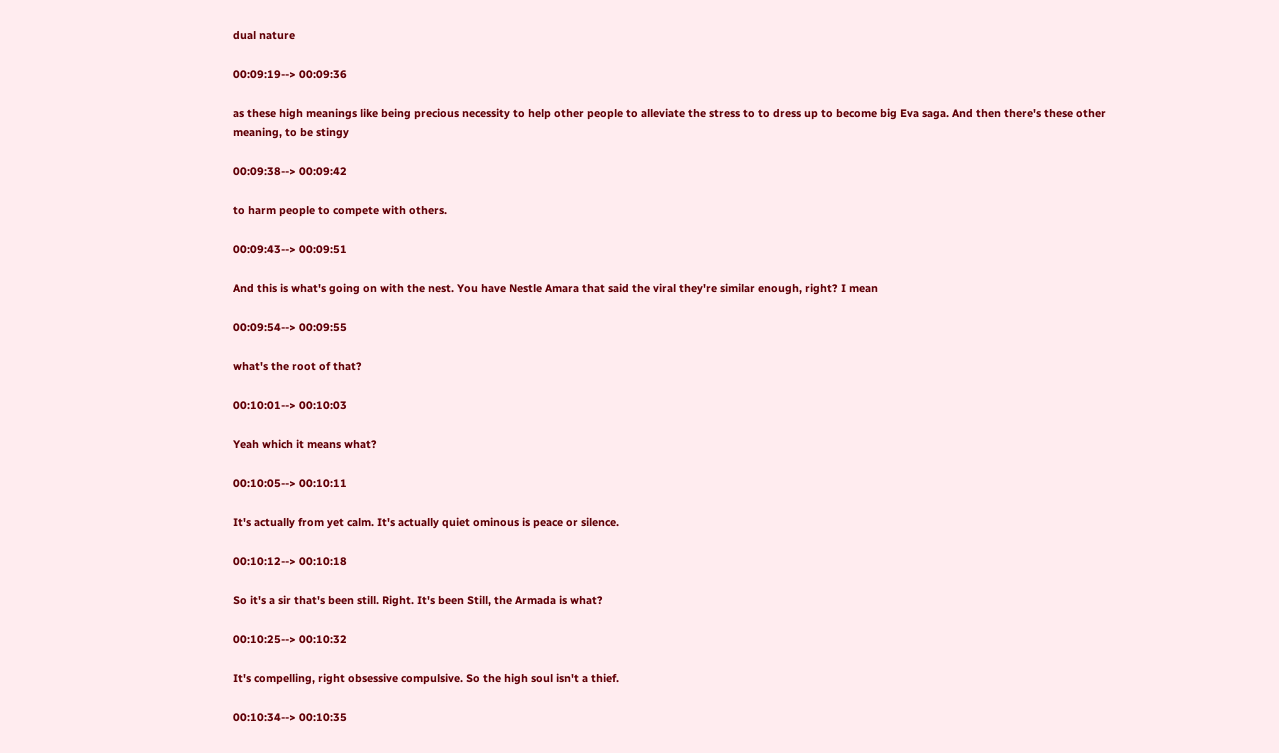dual nature

00:09:19--> 00:09:36

as these high meanings like being precious necessity to help other people to alleviate the stress to to dress up to become big Eva saga. And then there's these other meaning, to be stingy

00:09:38--> 00:09:42

to harm people to compete with others.

00:09:43--> 00:09:51

And this is what's going on with the nest. You have Nestle Amara that said the viral they're similar enough, right? I mean

00:09:54--> 00:09:55

what's the root of that?

00:10:01--> 00:10:03

Yeah which it means what?

00:10:05--> 00:10:11

It's actually from yet calm. It's actually quiet ominous is peace or silence.

00:10:12--> 00:10:18

So it's a sir that's been still. Right. It's been Still, the Armada is what?

00:10:25--> 00:10:32

It's compelling, right obsessive compulsive. So the high soul isn't a thief.

00:10:34--> 00:10:35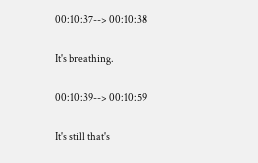00:10:37--> 00:10:38

It's breathing.

00:10:39--> 00:10:59

It's still that's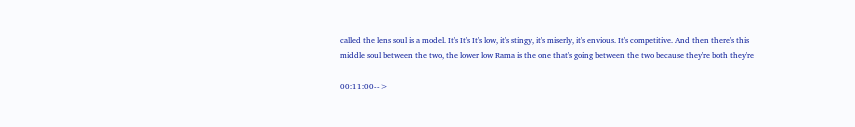called the lens soul is a model. It's It's It's low, it's stingy, it's miserly, it's envious. It's competitive. And then there's this middle soul between the two, the lower low Rama is the one that's going between the two because they're both they're

00:11:00-->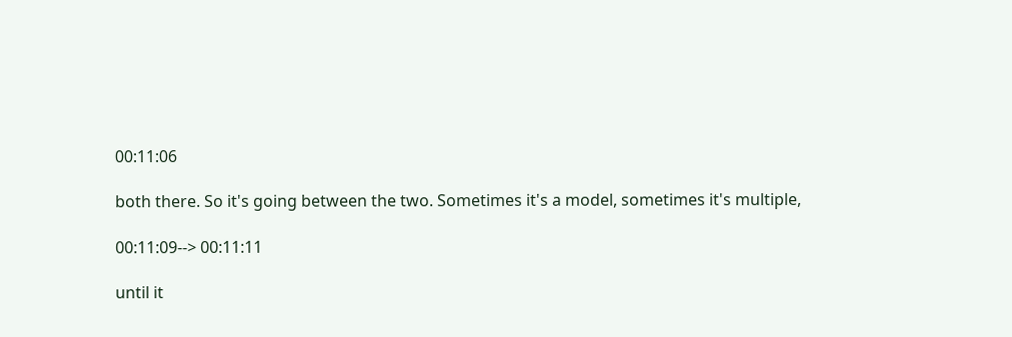00:11:06

both there. So it's going between the two. Sometimes it's a model, sometimes it's multiple,

00:11:09--> 00:11:11

until it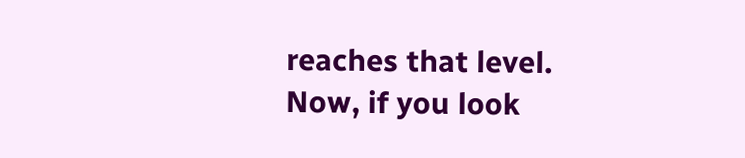reaches that level. Now, if you look